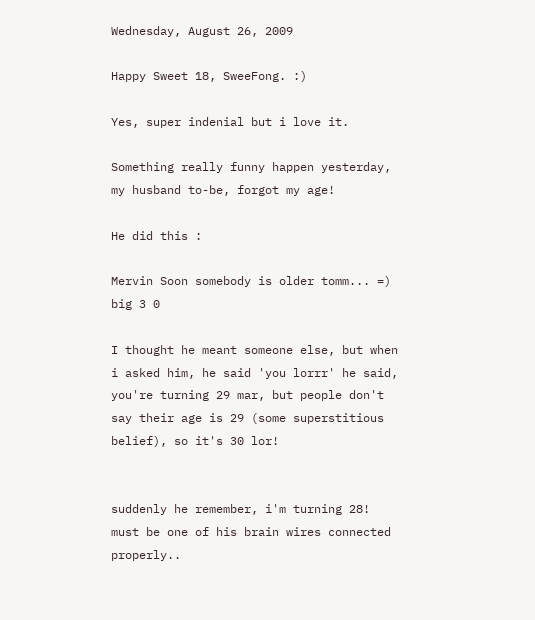Wednesday, August 26, 2009

Happy Sweet 18, SweeFong. :)

Yes, super indenial but i love it.

Something really funny happen yesterday, my husband to-be, forgot my age!

He did this :

Mervin Soon somebody is older tomm... =) big 3 0

I thought he meant someone else, but when i asked him, he said 'you lorrr' he said, you're turning 29 mar, but people don't say their age is 29 (some superstitious belief), so it's 30 lor!


suddenly he remember, i'm turning 28! must be one of his brain wires connected properly..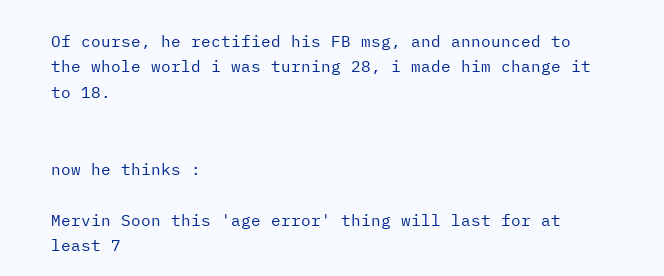Of course, he rectified his FB msg, and announced to the whole world i was turning 28, i made him change it to 18.


now he thinks :

Mervin Soon this 'age error' thing will last for at least 7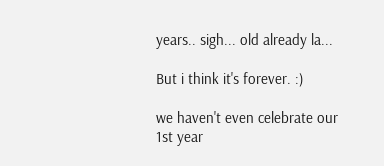years.. sigh... old already la...

But i think it's forever. :)

we haven't even celebrate our 1st year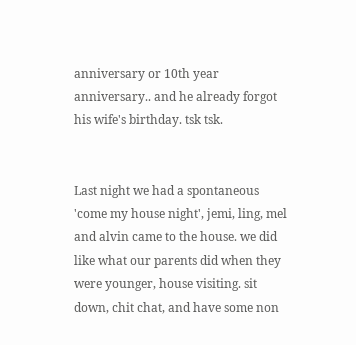anniversary or 10th year anniversary.. and he already forgot his wife's birthday. tsk tsk.


Last night we had a spontaneous 'come my house night', jemi, ling, mel and alvin came to the house. we did like what our parents did when they were younger, house visiting. sit down, chit chat, and have some non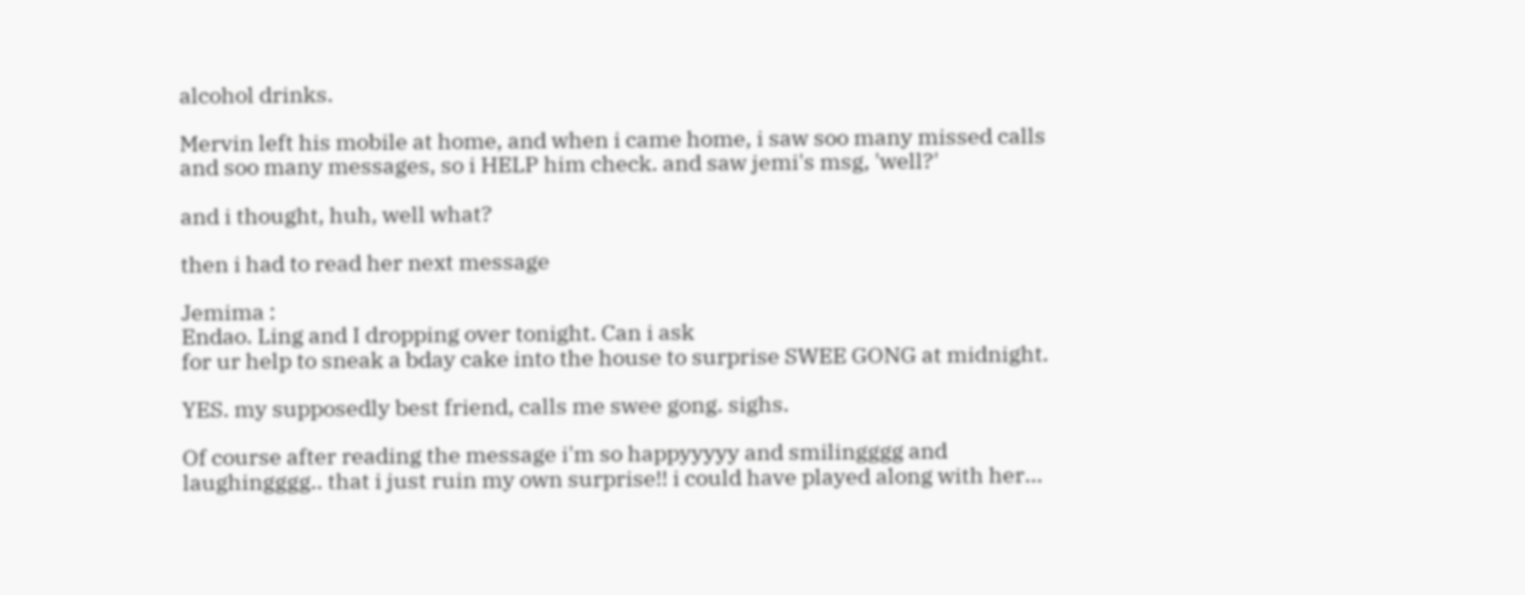alcohol drinks.

Mervin left his mobile at home, and when i came home, i saw soo many missed calls and soo many messages, so i HELP him check. and saw jemi's msg, 'well?'

and i thought, huh, well what?

then i had to read her next message

Jemima :
Endao. Ling and I dropping over tonight. Can i ask
for ur help to sneak a bday cake into the house to surprise SWEE GONG at midnight.

YES. my supposedly best friend, calls me swee gong. sighs.

Of course after reading the message i'm so happyyyyy and smilingggg and laughingggg.. that i just ruin my own surprise!! i could have played along with her...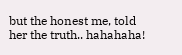but the honest me, told her the truth.. hahahaha!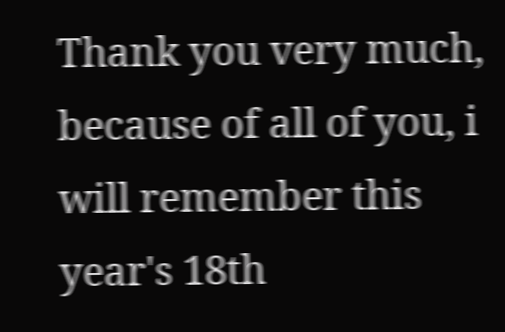Thank you very much, because of all of you, i will remember this year's 18th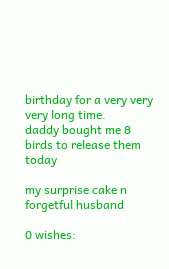birthday for a very very very long time.
daddy bought me 8 birds to release them today

my surprise cake n forgetful husband

0 wishes: